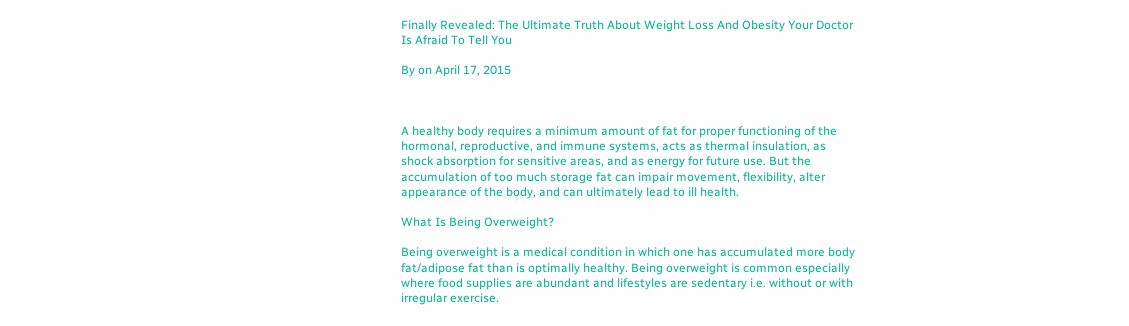Finally Revealed: The Ultimate Truth About Weight Loss And Obesity Your Doctor Is Afraid To Tell You

By on April 17, 2015



A healthy body requires a minimum amount of fat for proper functioning of the hormonal, reproductive, and immune systems, acts as thermal insulation, as shock absorption for sensitive areas, and as energy for future use. But the accumulation of too much storage fat can impair movement, flexibility, alter appearance of the body, and can ultimately lead to ill health.

What Is Being Overweight?

Being overweight is a medical condition in which one has accumulated more body fat/adipose fat than is optimally healthy. Being overweight is common especially where food supplies are abundant and lifestyles are sedentary i.e. without or with irregular exercise.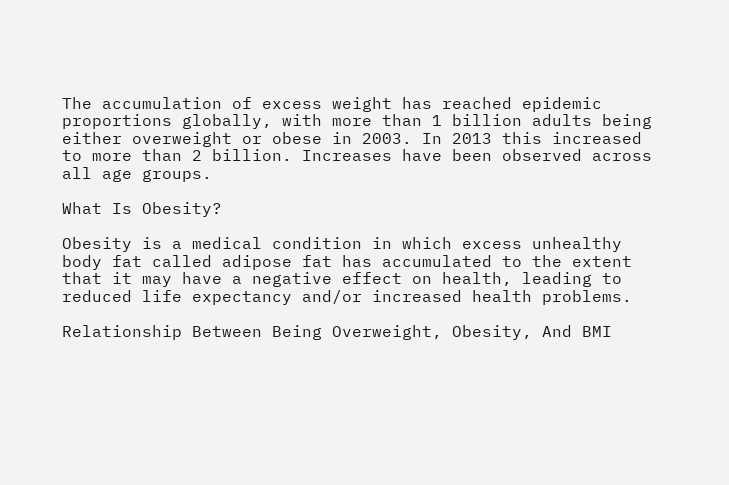The accumulation of excess weight has reached epidemic proportions globally, with more than 1 billion adults being either overweight or obese in 2003. In 2013 this increased to more than 2 billion. Increases have been observed across all age groups.

What Is Obesity?

Obesity is a medical condition in which excess unhealthy body fat called adipose fat has accumulated to the extent that it may have a negative effect on health, leading to reduced life expectancy and/or increased health problems.

Relationship Between Being Overweight, Obesity, And BMI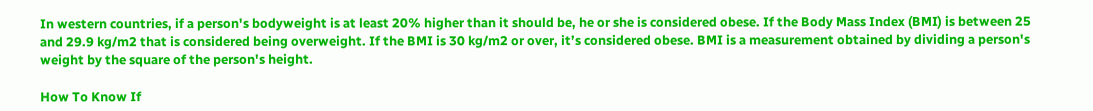In western countries, if a person's bodyweight is at least 20% higher than it should be, he or she is considered obese. If the Body Mass Index (BMI) is between 25 and 29.9 kg/m2 that is considered being overweight. If the BMI is 30 kg/m2 or over, it’s considered obese. BMI is a measurement obtained by dividing a person's weight by the square of the person's height.

How To Know If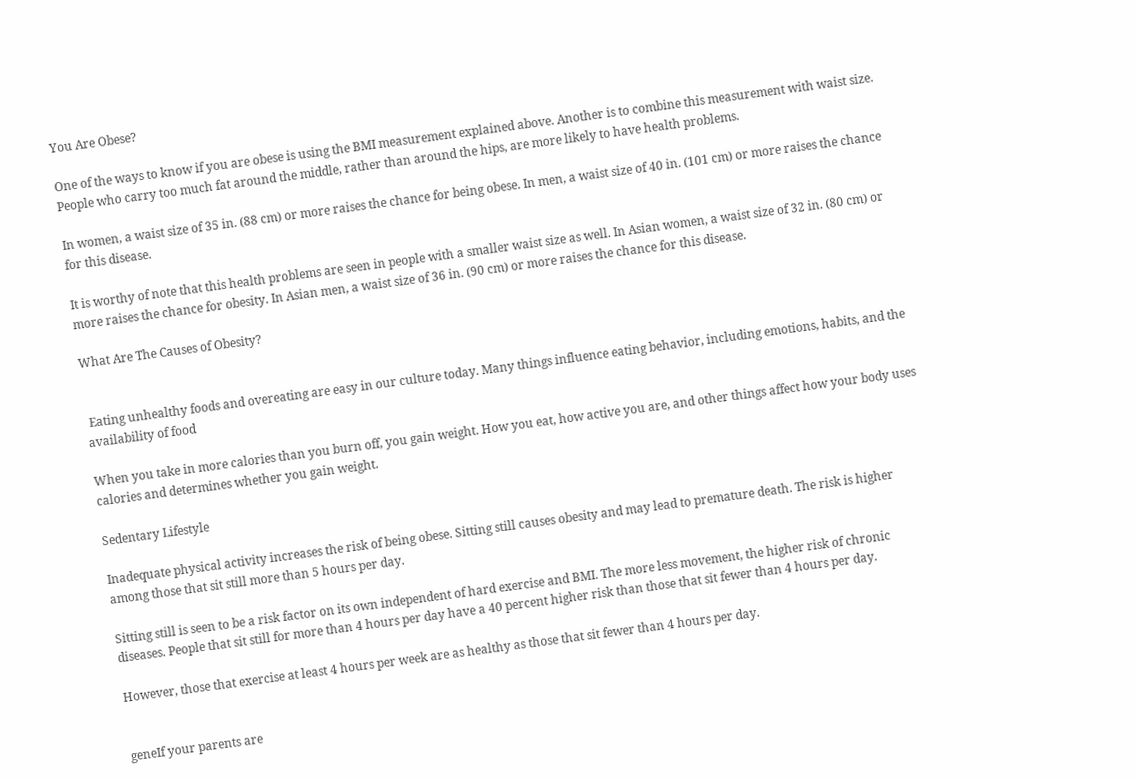You Are Obese?

One of the ways to know if you are obese is using the BMI measurement explained above. Another is to combine this measurement with waist size. People who carry too much fat around the middle, rather than around the hips, are more likely to have health problems.

In women, a waist size of 35 in. (88 cm) or more raises the chance for being obese. In men, a waist size of 40 in. (101 cm) or more raises the chance for this disease.

It is worthy of note that this health problems are seen in people with a smaller waist size as well. In Asian women, a waist size of 32 in. (80 cm) or more raises the chance for obesity. In Asian men, a waist size of 36 in. (90 cm) or more raises the chance for this disease.

What Are The Causes of Obesity?


 Eating unhealthy foods and overeating are easy in our culture today. Many things influence eating behavior, including emotions, habits, and the availability of food

When you take in more calories than you burn off, you gain weight. How you eat, how active you are, and other things affect how your body uses calories and determines whether you gain weight.

Sedentary Lifestyle

Inadequate physical activity increases the risk of being obese. Sitting still causes obesity and may lead to premature death. The risk is higher among those that sit still more than 5 hours per day.

Sitting still is seen to be a risk factor on its own independent of hard exercise and BMI. The more less movement, the higher risk of chronic diseases. People that sit still for more than 4 hours per day have a 40 percent higher risk than those that sit fewer than 4 hours per day.

However, those that exercise at least 4 hours per week are as healthy as those that sit fewer than 4 hours per day.


geneIf your parents are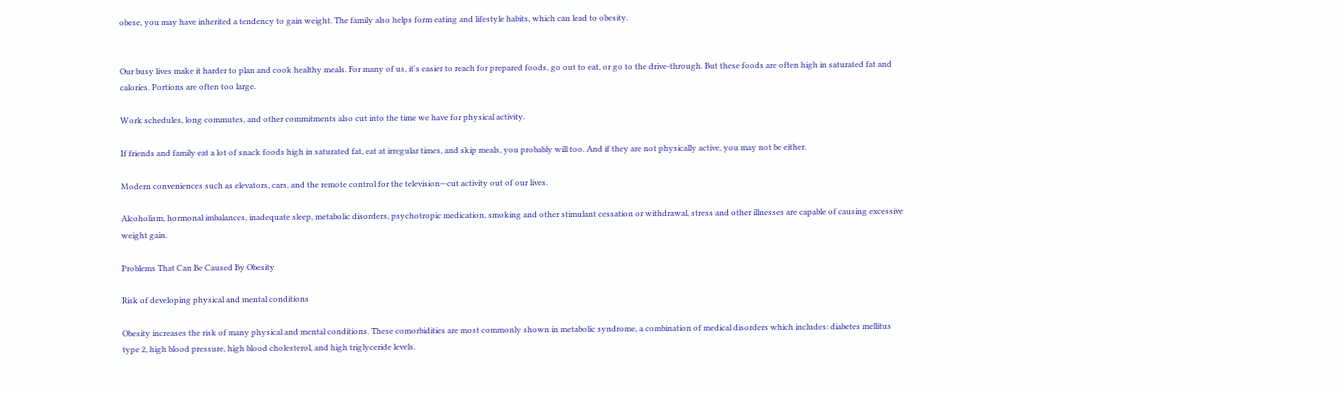obese, you may have inherited a tendency to gain weight. The family also helps form eating and lifestyle habits, which can lead to obesity.


Our busy lives make it harder to plan and cook healthy meals. For many of us, it's easier to reach for prepared foods, go out to eat, or go to the drive-through. But these foods are often high in saturated fat and calories. Portions are often too large.

Work schedules, long commutes, and other commitments also cut into the time we have for physical activity.

If friends and family eat a lot of snack foods high in saturated fat, eat at irregular times, and skip meals, you probably will too. And if they are not physically active, you may not be either.

Modern conveniences such as elevators, cars, and the remote control for the television—cut activity out of our lives.

Alcoholism, hormonal imbalances, inadequate sleep, metabolic disorders, psychotropic medication, smoking and other stimulant cessation or withdrawal, stress and other illnesses are capable of causing excessive weight gain.

Problems That Can Be Caused By Obesity

Risk of developing physical and mental conditions

Obesity increases the risk of many physical and mental conditions. These comorbidities are most commonly shown in metabolic syndrome, a combination of medical disorders which includes: diabetes mellitus type 2, high blood pressure, high blood cholesterol, and high triglyceride levels.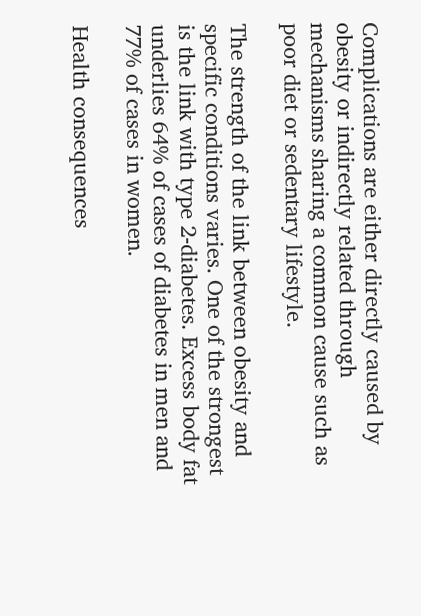Complications are either directly caused by obesity or indirectly related through mechanisms sharing a common cause such as poor diet or sedentary lifestyle.

The strength of the link between obesity and specific conditions varies. One of the strongest is the link with type 2-diabetes. Excess body fat underlies 64% of cases of diabetes in men and 77% of cases in women.

Health consequences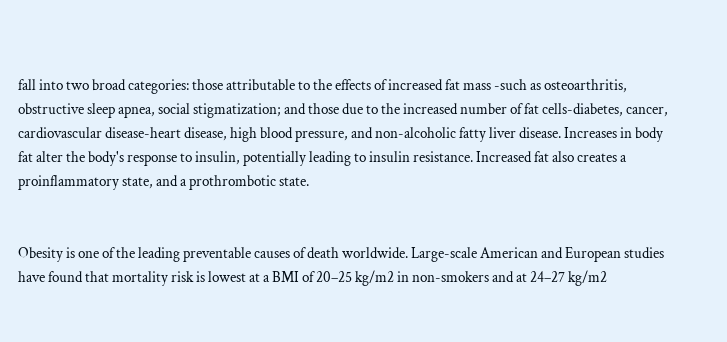fall into two broad categories: those attributable to the effects of increased fat mass -such as osteoarthritis, obstructive sleep apnea, social stigmatization; and those due to the increased number of fat cells-diabetes, cancer, cardiovascular disease-heart disease, high blood pressure, and non-alcoholic fatty liver disease. Increases in body fat alter the body's response to insulin, potentially leading to insulin resistance. Increased fat also creates a proinflammatory state, and a prothrombotic state.


Obesity is one of the leading preventable causes of death worldwide. Large-scale American and European studies have found that mortality risk is lowest at a BMI of 20–25 kg/m2 in non-smokers and at 24–27 kg/m2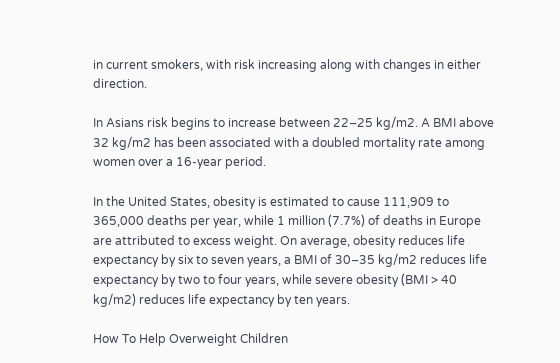in current smokers, with risk increasing along with changes in either direction.

In Asians risk begins to increase between 22–25 kg/m2. A BMI above 32 kg/m2 has been associated with a doubled mortality rate among women over a 16-year period.

In the United States, obesity is estimated to cause 111,909 to 365,000 deaths per year, while 1 million (7.7%) of deaths in Europe are attributed to excess weight. On average, obesity reduces life expectancy by six to seven years, a BMI of 30–35 kg/m2 reduces life expectancy by two to four years, while severe obesity (BMI > 40 kg/m2) reduces life expectancy by ten years.

How To Help Overweight Children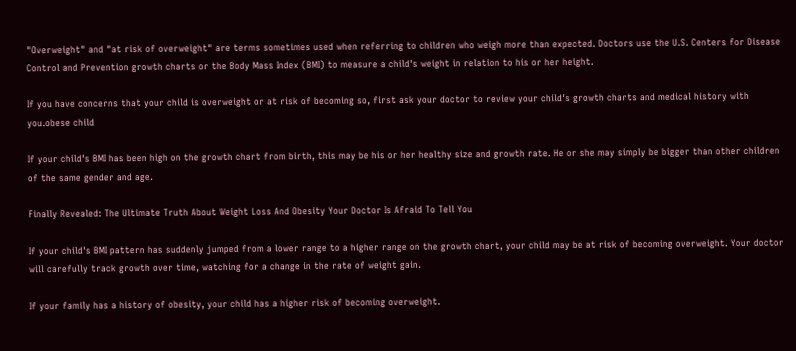"Overweight" and "at risk of overweight" are terms sometimes used when referring to children who weigh more than expected. Doctors use the U.S. Centers for Disease Control and Prevention growth charts or the Body Mass Index (BMI) to measure a child's weight in relation to his or her height.

If you have concerns that your child is overweight or at risk of becoming so, first ask your doctor to review your child's growth charts and medical history with you.obese child

If your child's BMI has been high on the growth chart from birth, this may be his or her healthy size and growth rate. He or she may simply be bigger than other children of the same gender and age.

Finally Revealed: The Ultimate Truth About Weight Loss And Obesity Your Doctor Is Afraid To Tell You

If your child's BMI pattern has suddenly jumped from a lower range to a higher range on the growth chart, your child may be at risk of becoming overweight. Your doctor will carefully track growth over time, watching for a change in the rate of weight gain.

If your family has a history of obesity, your child has a higher risk of becoming overweight.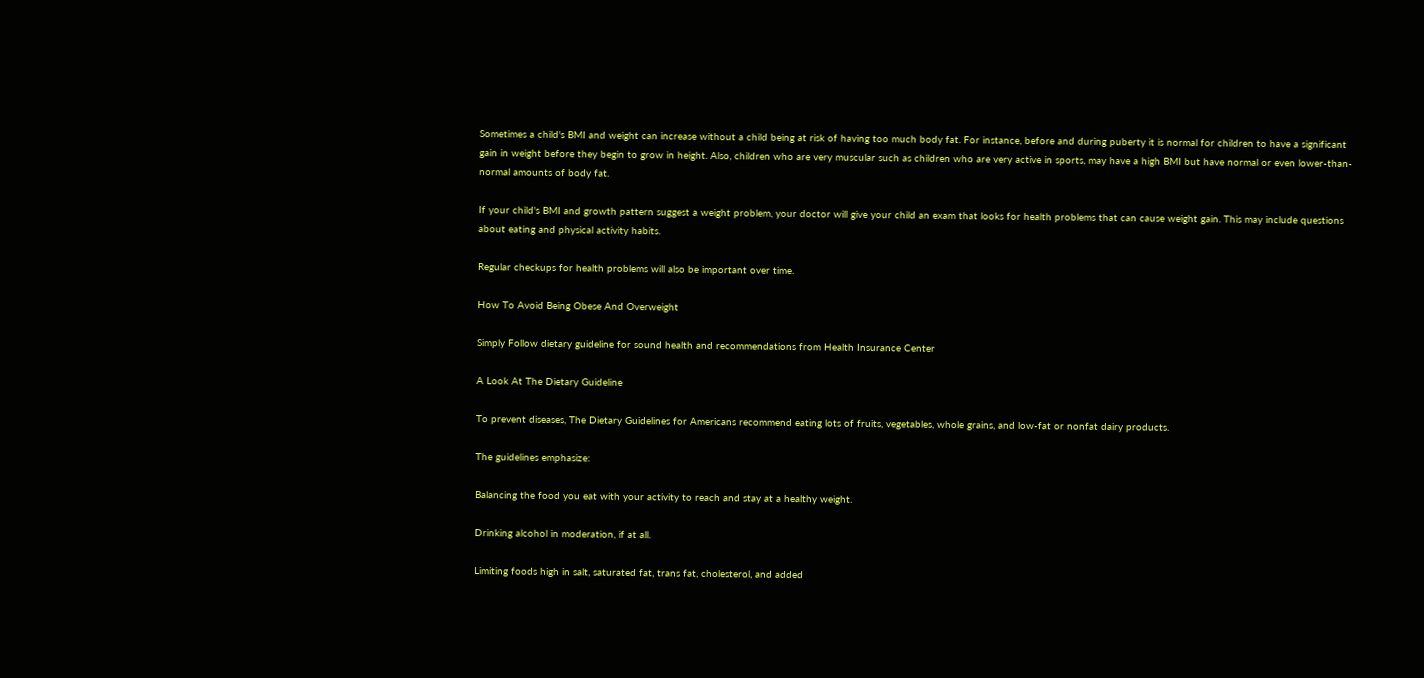Sometimes a child's BMI and weight can increase without a child being at risk of having too much body fat. For instance, before and during puberty it is normal for children to have a significant gain in weight before they begin to grow in height. Also, children who are very muscular such as children who are very active in sports, may have a high BMI but have normal or even lower-than-normal amounts of body fat.

If your child's BMI and growth pattern suggest a weight problem, your doctor will give your child an exam that looks for health problems that can cause weight gain. This may include questions about eating and physical activity habits.

Regular checkups for health problems will also be important over time.

How To Avoid Being Obese And Overweight

Simply Follow dietary guideline for sound health and recommendations from Health Insurance Center

A Look At The Dietary Guideline

To prevent diseases, The Dietary Guidelines for Americans recommend eating lots of fruits, vegetables, whole grains, and low-fat or nonfat dairy products.

The guidelines emphasize:

Balancing the food you eat with your activity to reach and stay at a healthy weight.

Drinking alcohol in moderation, if at all.

Limiting foods high in salt, saturated fat, trans fat, cholesterol, and added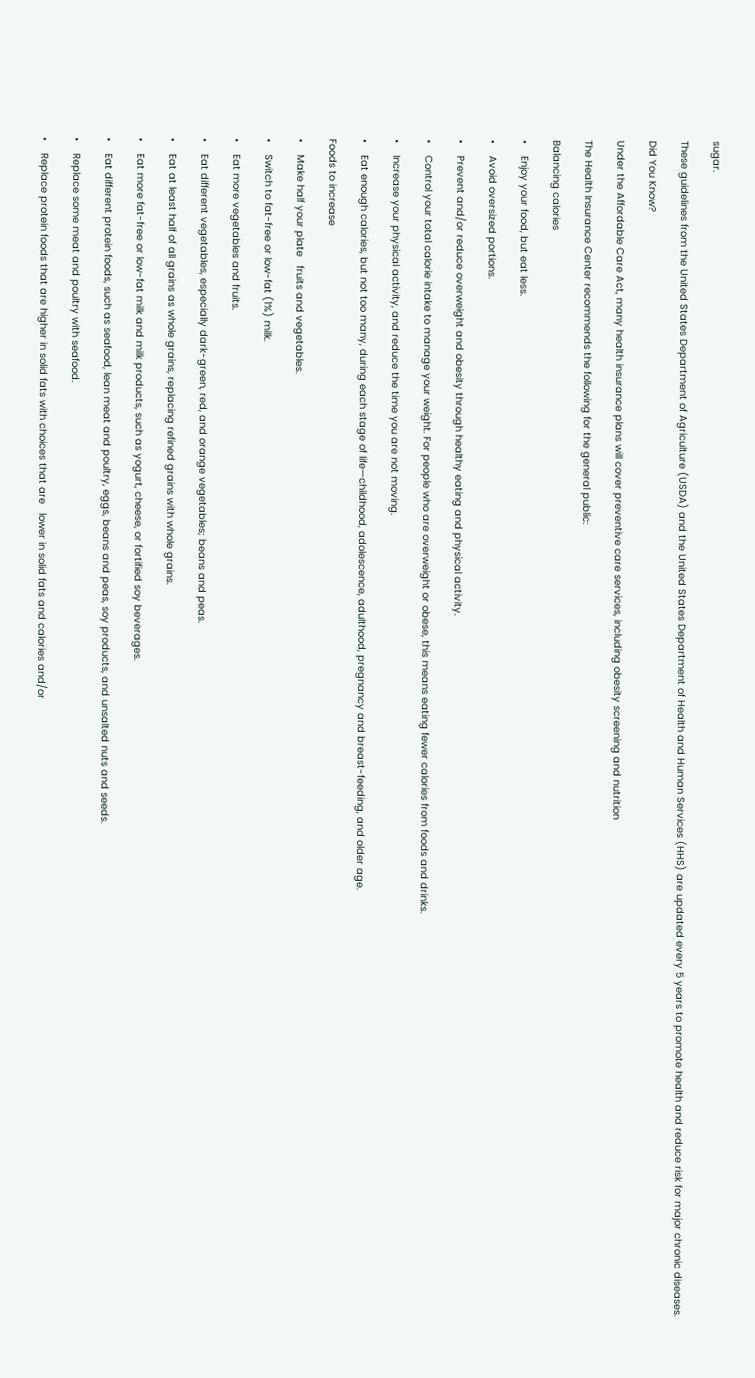sugar.

These guidelines from the United States Department of Agriculture (USDA) and the United States Department of Health and Human Services (HHS) are updated every 5 years to promote health and reduce risk for major chronic diseases.

Did You Know?

Under the Affordable Care Act, many health insurance plans will cover preventive care services, including obesity screening and nutrition

The Health Insurance Center recommends the following for the general public:

Balancing calories

•    Enjoy your food, but eat less.

•    Avoid oversized portions.

•    Prevent and/or reduce overweight and obesity through healthy eating and physical activity.

•    Control your total calorie intake to manage your weight. For people who are overweight or obese, this means eating fewer calories from foods and drinks.

•    Increase your physical activity, and reduce the time you are not moving.

•    Eat enough calories, but not too many, during each stage of life—childhood, adolescence, adulthood, pregnancy and breast-feeding, and older age.

Foods to increase

•    Make half your plate   fruits and vegetables.

•    Switch to fat-free or low-fat (1%) milk.

•    Eat more vegetables and fruits.

•    Eat different vegetables, especially dark-green, red, and orange vegetables; beans and peas.

•    Eat at least half of all grains as whole grains, replacing refined grains with whole grains.

•    Eat more fat-free or low-fat milk and milk products, such as yogurt, cheese, or fortified soy beverages.

•    Eat different protein foods, such as seafood, lean meat and poultry, eggs, beans and peas, soy products, and unsalted nuts and seeds.

•    Replace some meat and poultry with seafood.

•    Replace protein foods that are higher in solid fats with choices that are   lower in solid fats and calories and/or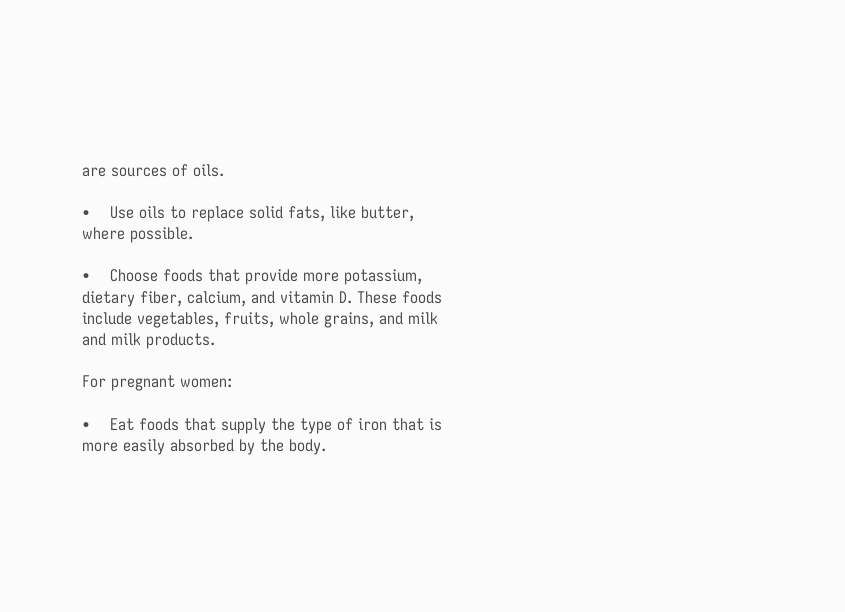are sources of oils.

•    Use oils to replace solid fats, like butter, where possible.

•    Choose foods that provide more potassium, dietary fiber, calcium, and vitamin D. These foods include vegetables, fruits, whole grains, and milk and milk products.

For pregnant women:

•    Eat foods that supply the type of iron that is more easily absorbed by the body.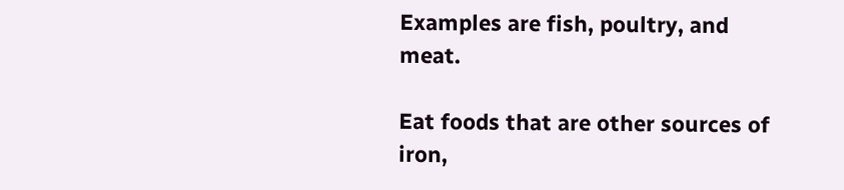Examples are fish, poultry, and meat.

Eat foods that are other sources of iron,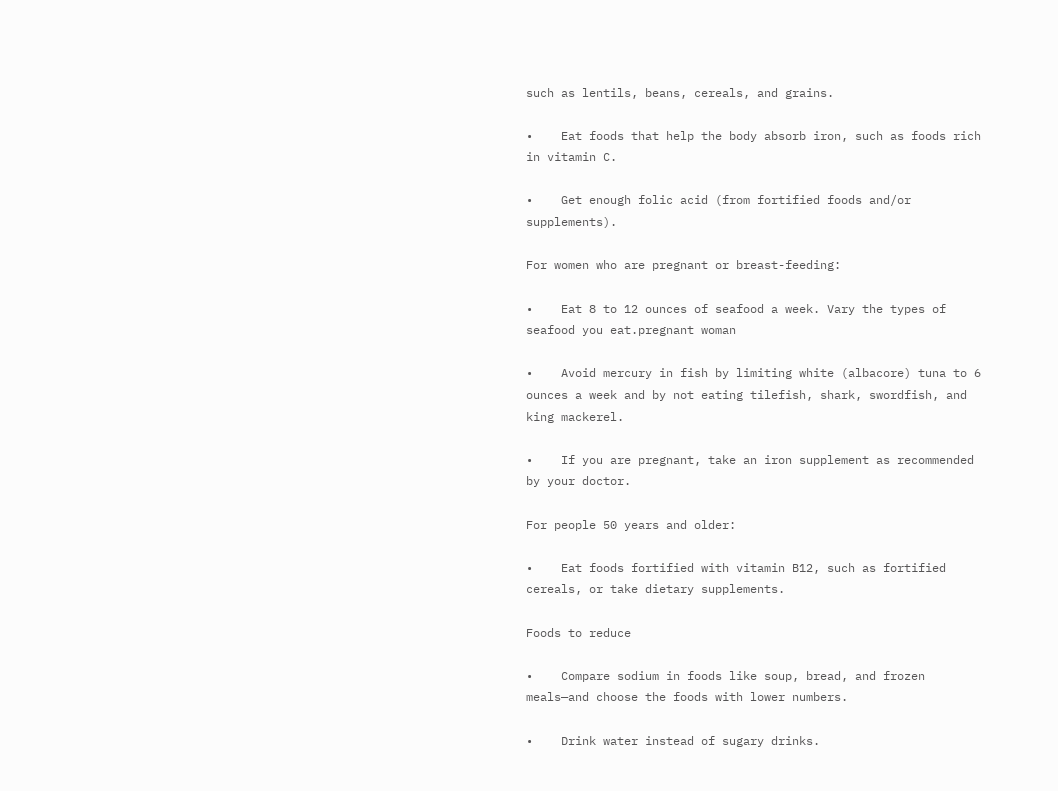such as lentils, beans, cereals, and grains.

•    Eat foods that help the body absorb iron, such as foods rich in vitamin C.

•    Get enough folic acid (from fortified foods and/or supplements).

For women who are pregnant or breast-feeding:

•    Eat 8 to 12 ounces of seafood a week. Vary the types of seafood you eat.pregnant woman

•    Avoid mercury in fish by limiting white (albacore) tuna to 6 ounces a week and by not eating tilefish, shark, swordfish, and king mackerel.

•    If you are pregnant, take an iron supplement as recommended by your doctor.

For people 50 years and older:

•    Eat foods fortified with vitamin B12, such as fortified cereals, or take dietary supplements.

Foods to reduce

•    Compare sodium in foods like soup, bread, and frozen meals—and choose the foods with lower numbers.

•    Drink water instead of sugary drinks.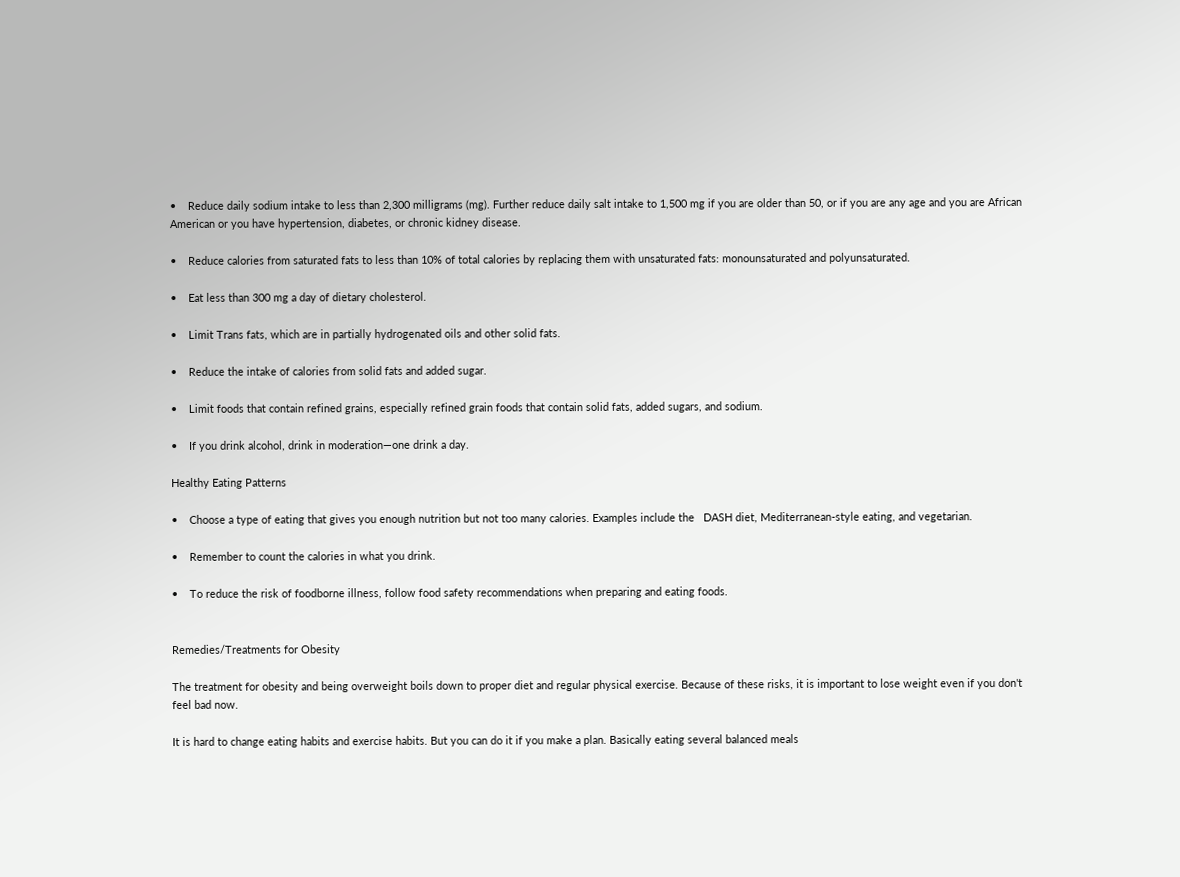•    Reduce daily sodium intake to less than 2,300 milligrams (mg). Further reduce daily salt intake to 1,500 mg if you are older than 50, or if you are any age and you are African American or you have hypertension, diabetes, or chronic kidney disease.

•    Reduce calories from saturated fats to less than 10% of total calories by replacing them with unsaturated fats: monounsaturated and polyunsaturated.

•    Eat less than 300 mg a day of dietary cholesterol.

•    Limit Trans fats, which are in partially hydrogenated oils and other solid fats.

•    Reduce the intake of calories from solid fats and added sugar.

•    Limit foods that contain refined grains, especially refined grain foods that contain solid fats, added sugars, and sodium.

•    If you drink alcohol, drink in moderation—one drink a day.

Healthy Eating Patterns

•    Choose a type of eating that gives you enough nutrition but not too many calories. Examples include the   DASH diet, Mediterranean-style eating, and vegetarian.

•    Remember to count the calories in what you drink.

•    To reduce the risk of foodborne illness, follow food safety recommendations when preparing and eating foods.


Remedies/Treatments for Obesity

The treatment for obesity and being overweight boils down to proper diet and regular physical exercise. Because of these risks, it is important to lose weight even if you don't feel bad now.

It is hard to change eating habits and exercise habits. But you can do it if you make a plan. Basically eating several balanced meals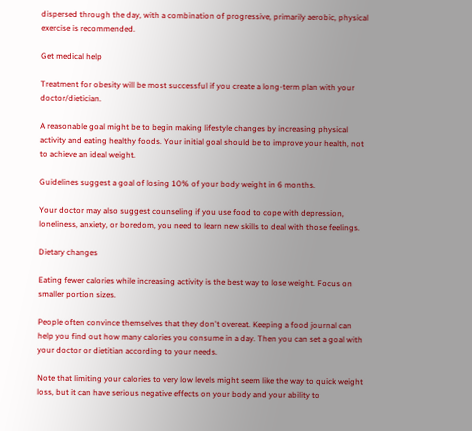dispersed through the day, with a combination of progressive, primarily aerobic, physical exercise is recommended.

Get medical help

Treatment for obesity will be most successful if you create a long-term plan with your doctor/dietician.

A reasonable goal might be to begin making lifestyle changes by increasing physical activity and eating healthy foods. Your initial goal should be to improve your health, not to achieve an ideal weight.

Guidelines suggest a goal of losing 10% of your body weight in 6 months.

Your doctor may also suggest counseling if you use food to cope with depression, loneliness, anxiety, or boredom, you need to learn new skills to deal with those feelings.

Dietary changes

Eating fewer calories while increasing activity is the best way to lose weight. Focus on smaller portion sizes.

People often convince themselves that they don't overeat. Keeping a food journal can help you find out how many calories you consume in a day. Then you can set a goal with your doctor or dietitian according to your needs.

Note that limiting your calories to very low levels might seem like the way to quick weight loss, but it can have serious negative effects on your body and your ability to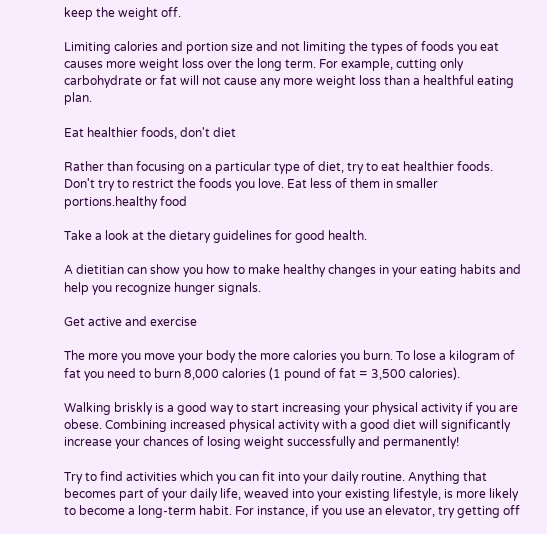keep the weight off.

Limiting calories and portion size and not limiting the types of foods you eat causes more weight loss over the long term. For example, cutting only carbohydrate or fat will not cause any more weight loss than a healthful eating plan.

Eat healthier foods, don't diet

Rather than focusing on a particular type of diet, try to eat healthier foods. Don't try to restrict the foods you love. Eat less of them in smaller portions.healthy food

Take a look at the dietary guidelines for good health.

A dietitian can show you how to make healthy changes in your eating habits and help you recognize hunger signals.

Get active and exercise

The more you move your body the more calories you burn. To lose a kilogram of fat you need to burn 8,000 calories (1 pound of fat = 3,500 calories).

Walking briskly is a good way to start increasing your physical activity if you are obese. Combining increased physical activity with a good diet will significantly increase your chances of losing weight successfully and permanently!

Try to find activities which you can fit into your daily routine. Anything that becomes part of your daily life, weaved into your existing lifestyle, is more likely to become a long-term habit. For instance, if you use an elevator, try getting off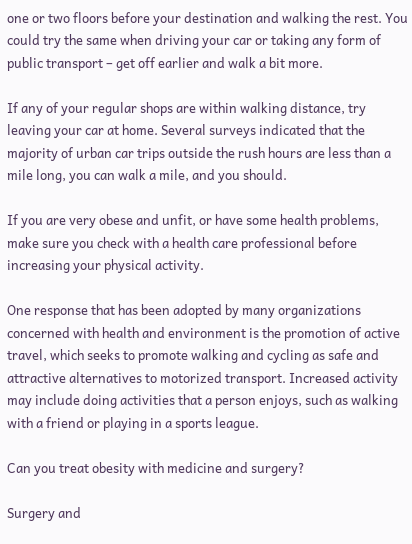one or two floors before your destination and walking the rest. You could try the same when driving your car or taking any form of public transport – get off earlier and walk a bit more.

If any of your regular shops are within walking distance, try leaving your car at home. Several surveys indicated that the majority of urban car trips outside the rush hours are less than a mile long, you can walk a mile, and you should.

If you are very obese and unfit, or have some health problems, make sure you check with a health care professional before increasing your physical activity.

One response that has been adopted by many organizations concerned with health and environment is the promotion of active travel, which seeks to promote walking and cycling as safe and attractive alternatives to motorized transport. Increased activity may include doing activities that a person enjoys, such as walking with a friend or playing in a sports league.

Can you treat obesity with medicine and surgery?

Surgery and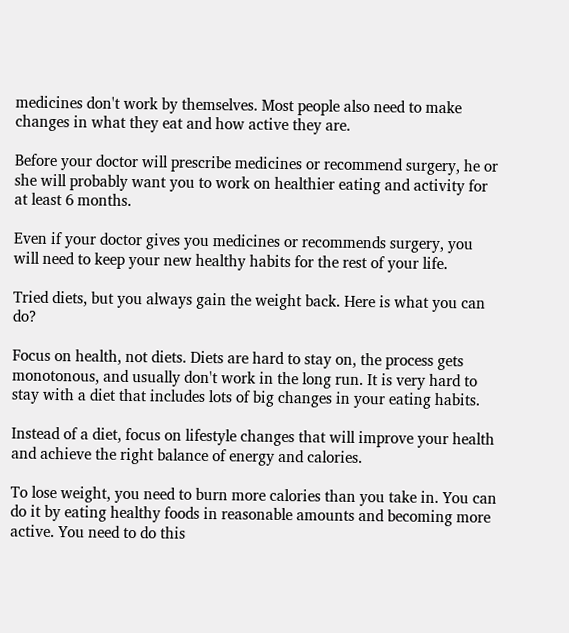medicines don't work by themselves. Most people also need to make changes in what they eat and how active they are.

Before your doctor will prescribe medicines or recommend surgery, he or she will probably want you to work on healthier eating and activity for at least 6 months.

Even if your doctor gives you medicines or recommends surgery, you will need to keep your new healthy habits for the rest of your life.

Tried diets, but you always gain the weight back. Here is what you can do?

Focus on health, not diets. Diets are hard to stay on, the process gets monotonous, and usually don't work in the long run. It is very hard to stay with a diet that includes lots of big changes in your eating habits.

Instead of a diet, focus on lifestyle changes that will improve your health and achieve the right balance of energy and calories.

To lose weight, you need to burn more calories than you take in. You can do it by eating healthy foods in reasonable amounts and becoming more active. You need to do this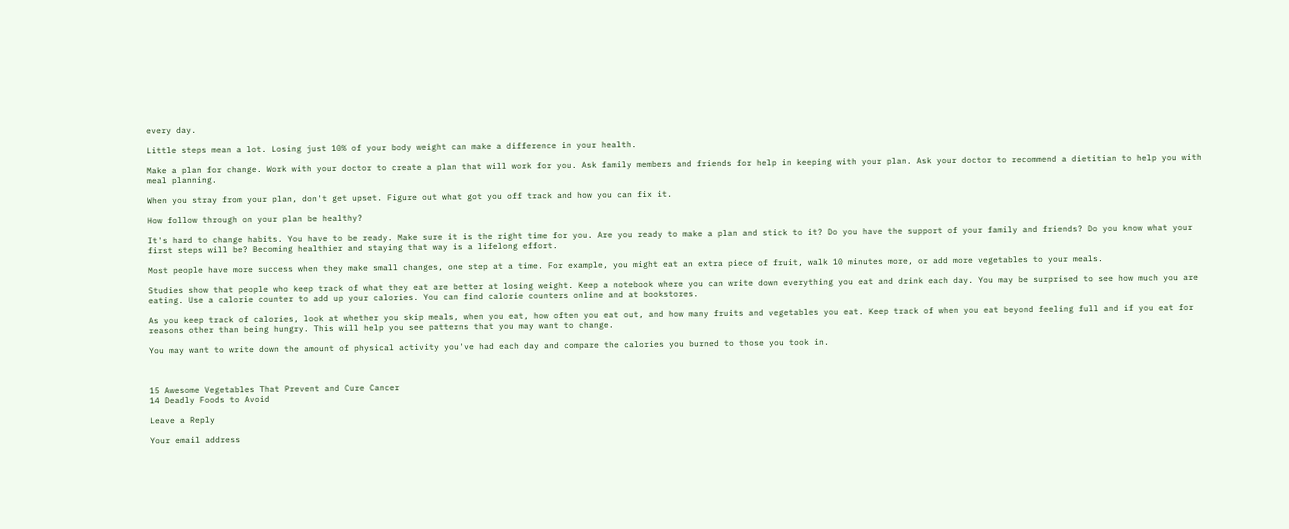every day.

Little steps mean a lot. Losing just 10% of your body weight can make a difference in your health.

Make a plan for change. Work with your doctor to create a plan that will work for you. Ask family members and friends for help in keeping with your plan. Ask your doctor to recommend a dietitian to help you with meal planning.

When you stray from your plan, don't get upset. Figure out what got you off track and how you can fix it.

How follow through on your plan be healthy?

It's hard to change habits. You have to be ready. Make sure it is the right time for you. Are you ready to make a plan and stick to it? Do you have the support of your family and friends? Do you know what your first steps will be? Becoming healthier and staying that way is a lifelong effort.

Most people have more success when they make small changes, one step at a time. For example, you might eat an extra piece of fruit, walk 10 minutes more, or add more vegetables to your meals.

Studies show that people who keep track of what they eat are better at losing weight. Keep a notebook where you can write down everything you eat and drink each day. You may be surprised to see how much you are eating. Use a calorie counter to add up your calories. You can find calorie counters online and at bookstores.

As you keep track of calories, look at whether you skip meals, when you eat, how often you eat out, and how many fruits and vegetables you eat. Keep track of when you eat beyond feeling full and if you eat for reasons other than being hungry. This will help you see patterns that you may want to change.

You may want to write down the amount of physical activity you've had each day and compare the calories you burned to those you took in.



15 Awesome Vegetables That Prevent and Cure Cancer
14 Deadly Foods to Avoid

Leave a Reply

Your email address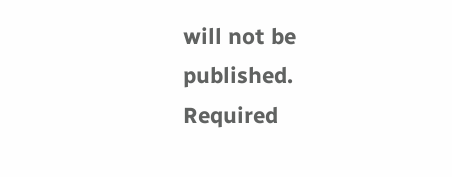will not be published. Required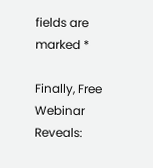fields are marked *

Finally, Free Webinar Reveals: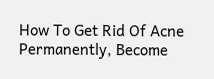How To Get Rid Of Acne Permanently, Become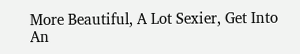More Beautiful, A Lot Sexier, Get Into An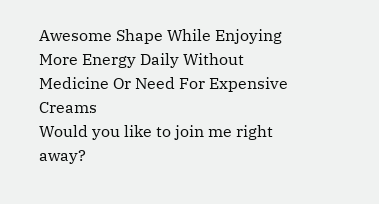Awesome Shape While Enjoying More Energy Daily Without Medicine Or Need For Expensive Creams
Would you like to join me right away?